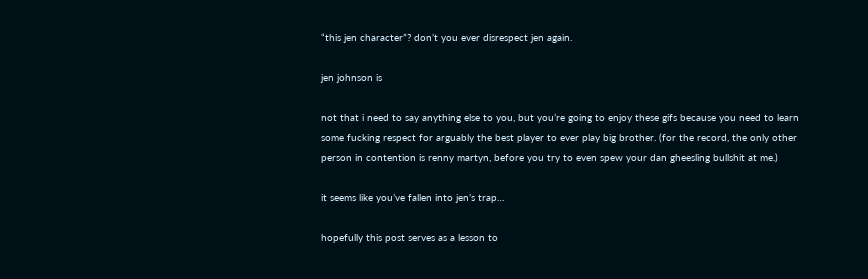“this jen character”? don’t you ever disrespect jen again.

jen johnson is

not that i need to say anything else to you, but you’re going to enjoy these gifs because you need to learn some fucking respect for arguably the best player to ever play big brother. (for the record, the only other person in contention is renny martyn, before you try to even spew your dan gheesling bullshit at me.)

it seems like you’ve fallen into jen’s trap…

hopefully this post serves as a lesson to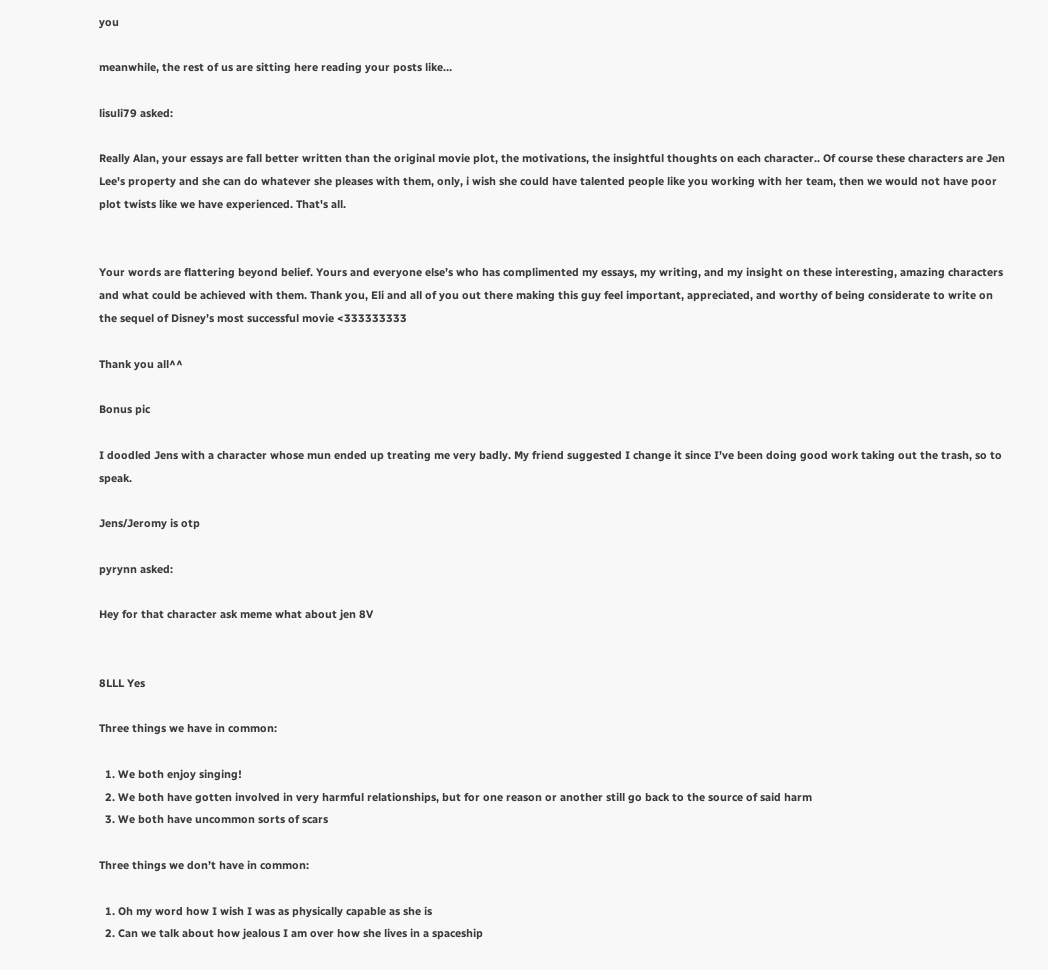you

meanwhile, the rest of us are sitting here reading your posts like…

lisuli79 asked:

Really Alan, your essays are fall better written than the original movie plot, the motivations, the insightful thoughts on each character.. Of course these characters are Jen Lee's property and she can do whatever she pleases with them, only, i wish she could have talented people like you working with her team, then we would not have poor plot twists like we have experienced. That's all.


Your words are flattering beyond belief. Yours and everyone else’s who has complimented my essays, my writing, and my insight on these interesting, amazing characters and what could be achieved with them. Thank you, Eli and all of you out there making this guy feel important, appreciated, and worthy of being considerate to write on the sequel of Disney’s most successful movie <333333333

Thank you all^^

Bonus pic

I doodled Jens with a character whose mun ended up treating me very badly. My friend suggested I change it since I’ve been doing good work taking out the trash, so to speak.

Jens/Jeromy is otp

pyrynn asked:

Hey for that character ask meme what about jen 8V


8LLL Yes

Three things we have in common:

  1. We both enjoy singing!
  2. We both have gotten involved in very harmful relationships, but for one reason or another still go back to the source of said harm
  3. We both have uncommon sorts of scars

Three things we don’t have in common:

  1. Oh my word how I wish I was as physically capable as she is
  2. Can we talk about how jealous I am over how she lives in a spaceship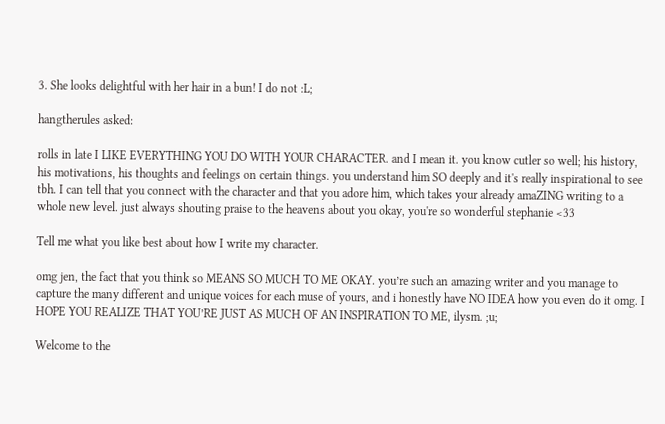3. She looks delightful with her hair in a bun! I do not :L;

hangtherules asked:

rolls in late I LIKE EVERYTHING YOU DO WITH YOUR CHARACTER. and I mean it. you know cutler so well; his history, his motivations, his thoughts and feelings on certain things. you understand him SO deeply and it's really inspirational to see tbh. I can tell that you connect with the character and that you adore him, which takes your already amaZING writing to a whole new level. just always shouting praise to the heavens about you okay, you're so wonderful stephanie <33

Tell me what you like best about how I write my character.

omg jen, the fact that you think so MEANS SO MUCH TO ME OKAY. you’re such an amazing writer and you manage to capture the many different and unique voices for each muse of yours, and i honestly have NO IDEA how you even do it omg. I HOPE YOU REALIZE THAT YOU’RE JUST AS MUCH OF AN INSPIRATION TO ME, ilysm. ;u;

Welcome to the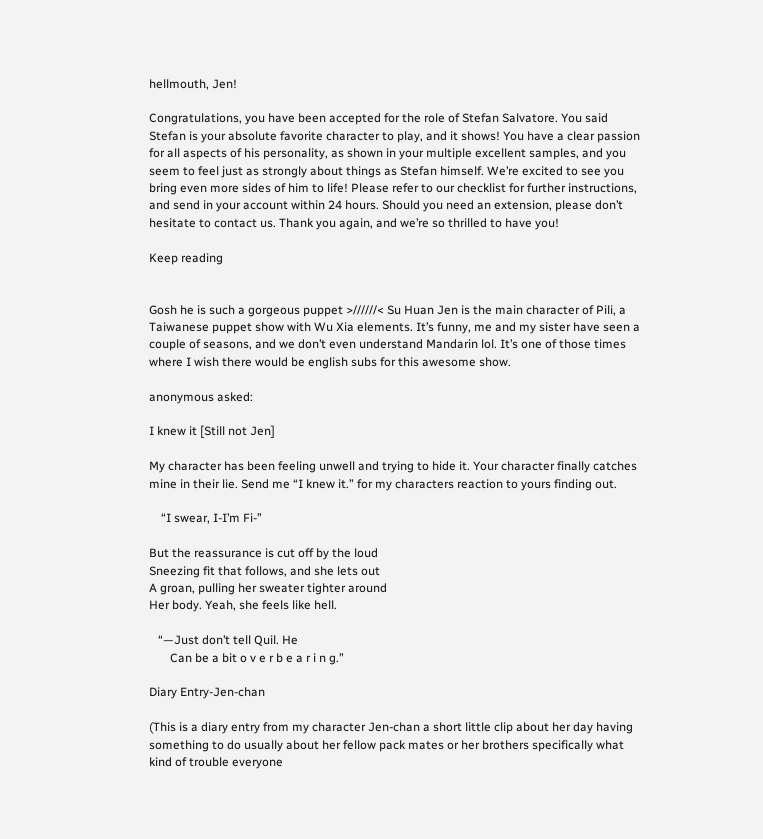hellmouth, Jen!

Congratulations, you have been accepted for the role of Stefan Salvatore. You said Stefan is your absolute favorite character to play, and it shows! You have a clear passion for all aspects of his personality, as shown in your multiple excellent samples, and you seem to feel just as strongly about things as Stefan himself. We’re excited to see you bring even more sides of him to life! Please refer to our checklist for further instructions, and send in your account within 24 hours. Should you need an extension, please don’t hesitate to contact us. Thank you again, and we’re so thrilled to have you!

Keep reading


Gosh he is such a gorgeous puppet >//////< Su Huan Jen is the main character of Pili, a Taiwanese puppet show with Wu Xia elements. It’s funny, me and my sister have seen a couple of seasons, and we don’t even understand Mandarin lol. It’s one of those times where I wish there would be english subs for this awesome show.

anonymous asked:

I knew it [Still not Jen]

My character has been feeling unwell and trying to hide it. Your character finally catches mine in their lie. Send me “I knew it.” for my characters reaction to yours finding out.

    “I swear, I-I’m Fi-”

But the reassurance is cut off by the loud
Sneezing fit that follows, and she lets out
A groan, pulling her sweater tighter around
Her body. Yeah, she feels like hell.

   “—Just don’t tell Quil. He
       Can be a bit o v e r b e a r i n g.”

Diary Entry-Jen-chan

(This is a diary entry from my character Jen-chan a short little clip about her day having something to do usually about her fellow pack mates or her brothers specifically what kind of trouble everyone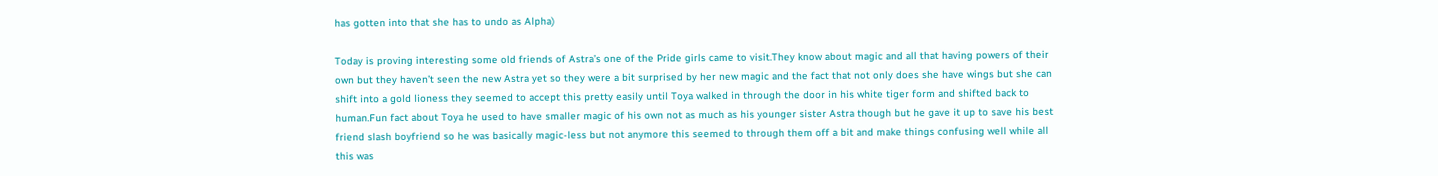has gotten into that she has to undo as Alpha)

Today is proving interesting some old friends of Astra’s one of the Pride girls came to visit.They know about magic and all that having powers of their own but they haven’t seen the new Astra yet so they were a bit surprised by her new magic and the fact that not only does she have wings but she can shift into a gold lioness they seemed to accept this pretty easily until Toya walked in through the door in his white tiger form and shifted back to human.Fun fact about Toya he used to have smaller magic of his own not as much as his younger sister Astra though but he gave it up to save his best friend slash boyfriend so he was basically magic-less but not anymore this seemed to through them off a bit and make things confusing well while all this was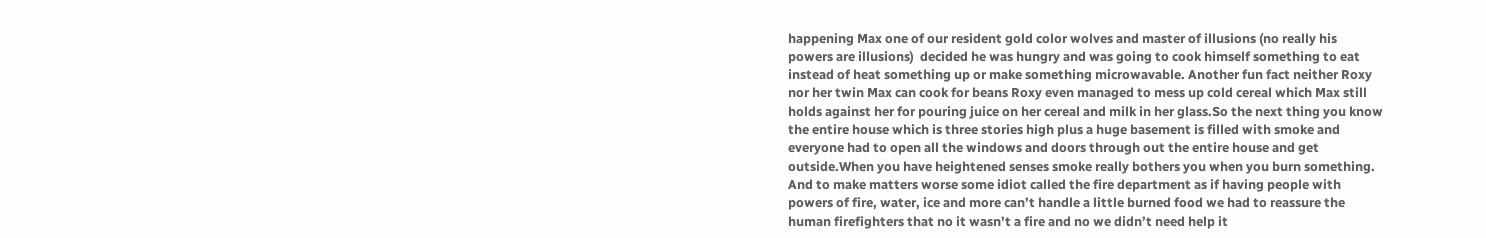happening Max one of our resident gold color wolves and master of illusions (no really his powers are illusions)  decided he was hungry and was going to cook himself something to eat instead of heat something up or make something microwavable. Another fun fact neither Roxy nor her twin Max can cook for beans Roxy even managed to mess up cold cereal which Max still holds against her for pouring juice on her cereal and milk in her glass.So the next thing you know the entire house which is three stories high plus a huge basement is filled with smoke and everyone had to open all the windows and doors through out the entire house and get outside.When you have heightened senses smoke really bothers you when you burn something. And to make matters worse some idiot called the fire department as if having people with powers of fire, water, ice and more can’t handle a little burned food we had to reassure the human firefighters that no it wasn’t a fire and no we didn’t need help it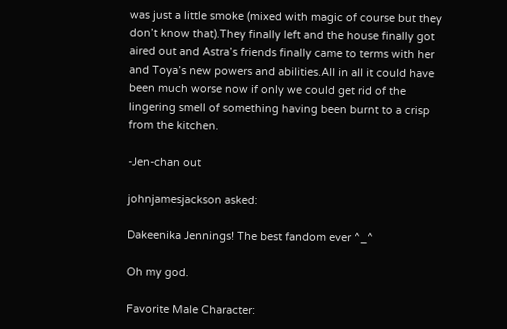was just a little smoke (mixed with magic of course but they don’t know that).They finally left and the house finally got aired out and Astra’s friends finally came to terms with her and Toya’s new powers and abilities.All in all it could have been much worse now if only we could get rid of the lingering smell of something having been burnt to a crisp from the kitchen.

-Jen-chan out

johnjamesjackson asked:

Dakeenika Jennings! The best fandom ever ^_^

Oh my god.

Favorite Male Character: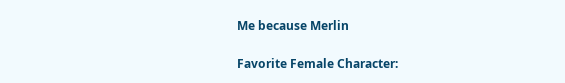Me because Merlin

Favorite Female Character: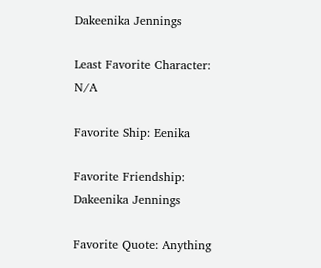Dakeenika Jennings

Least Favorite Character: N/A

Favorite Ship: Eenika

Favorite Friendship: Dakeenika Jennings

Favorite Quote: Anything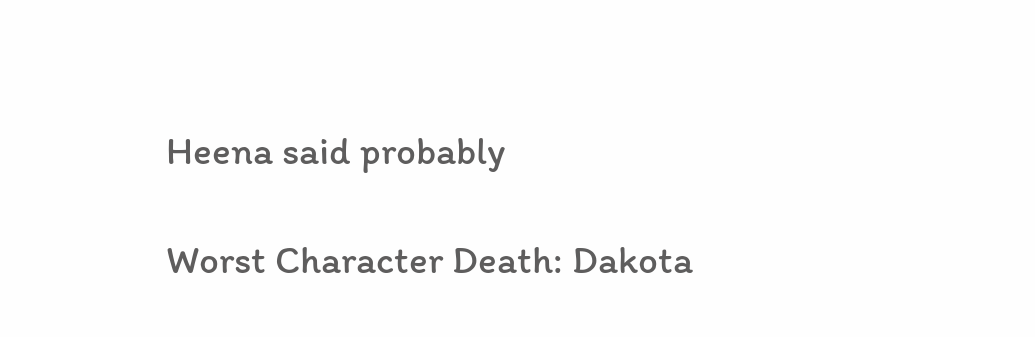Heena said probably

Worst Character Death: Dakota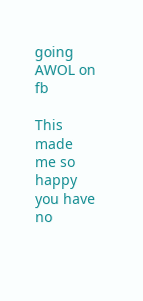going AWOL on fb

This made me so happy you have no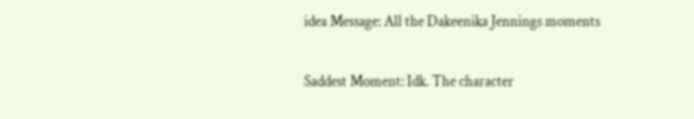idea Message: All the Dakeenika Jennings moments

Saddest Moment: Idk. The character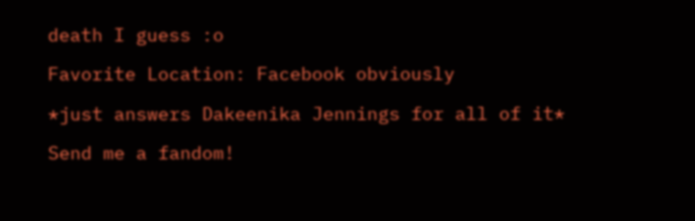death I guess :o

Favorite Location: Facebook obviously

*just answers Dakeenika Jennings for all of it*

Send me a fandom!